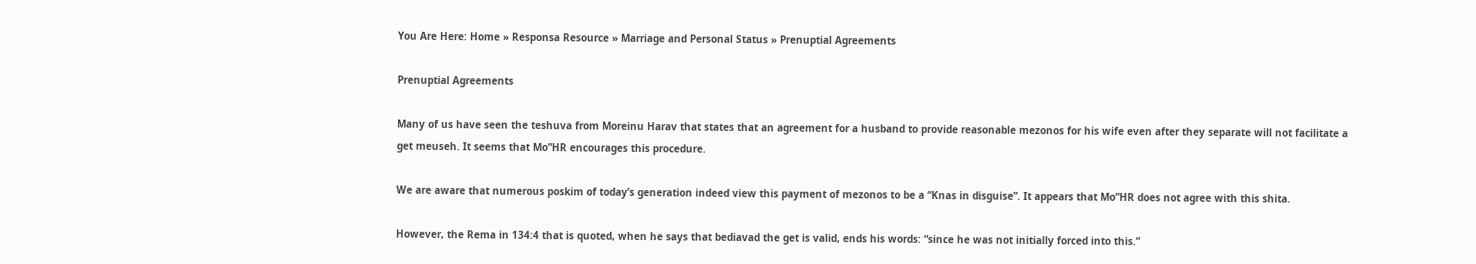You Are Here: Home » Responsa Resource » Marriage and Personal Status » Prenuptial Agreements

Prenuptial Agreements

Many of us have seen the teshuva from Moreinu Harav that states that an agreement for a husband to provide reasonable mezonos for his wife even after they separate will not facilitate a get meuseh. It seems that Mo”HR encourages this procedure.

We are aware that numerous poskim of today’s generation indeed view this payment of mezonos to be a “Knas in disguise”. It appears that Mo”HR does not agree with this shita.

However, the Rema in 134:4 that is quoted, when he says that bediavad the get is valid, ends his words: “since he was not initially forced into this.”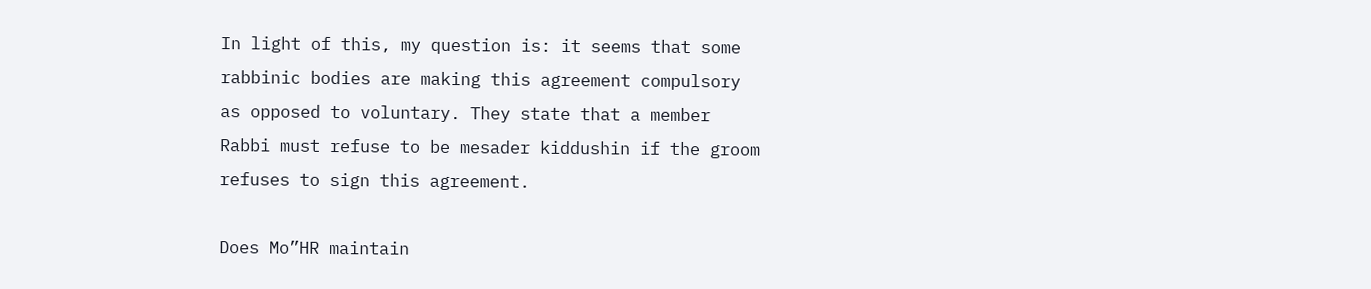In light of this, my question is: it seems that some rabbinic bodies are making this agreement compulsory as opposed to voluntary. They state that a member Rabbi must refuse to be mesader kiddushin if the groom refuses to sign this agreement.

Does Mo”HR maintain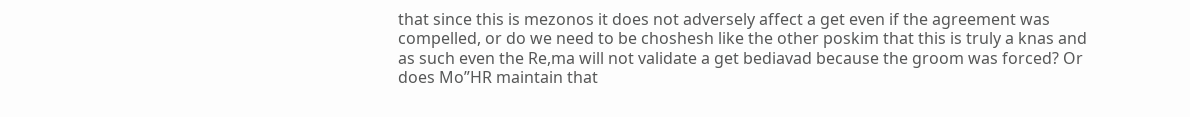that since this is mezonos it does not adversely affect a get even if the agreement was compelled, or do we need to be choshesh like the other poskim that this is truly a knas and as such even the Re,ma will not validate a get bediavad because the groom was forced? Or does Mo”HR maintain that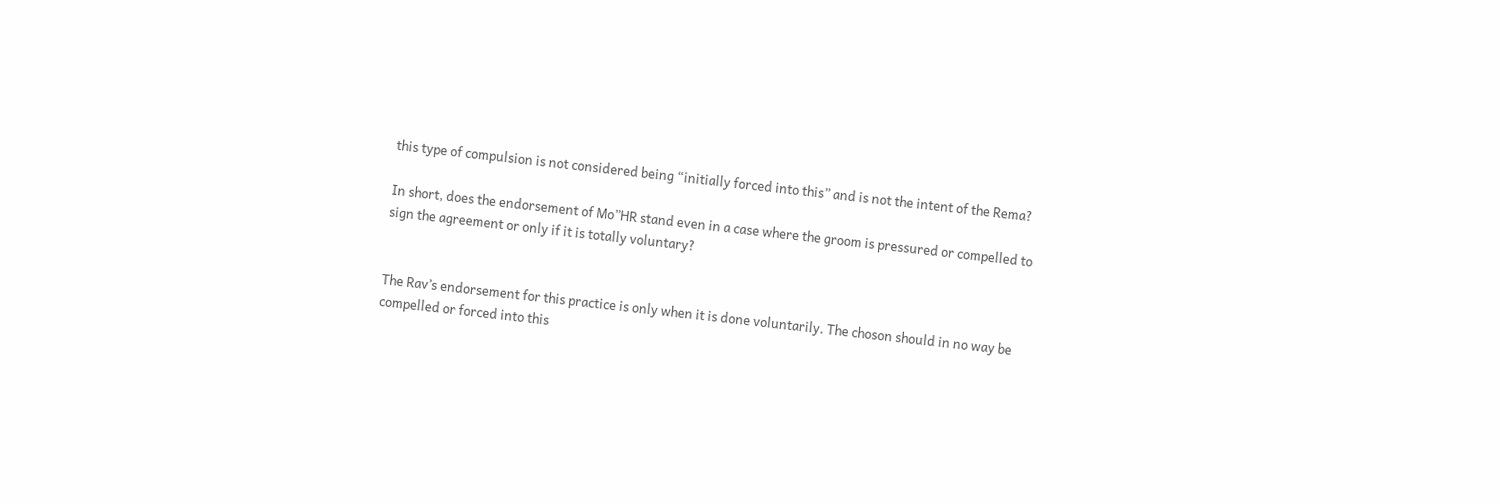this type of compulsion is not considered being “initially forced into this” and is not the intent of the Rema?

In short, does the endorsement of Mo”HR stand even in a case where the groom is pressured or compelled to sign the agreement or only if it is totally voluntary?


The Rav’s endorsement for this practice is only when it is done voluntarily. The choson should in no way be compelled or forced into this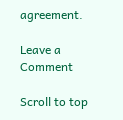agreement.

Leave a Comment

Scroll to top